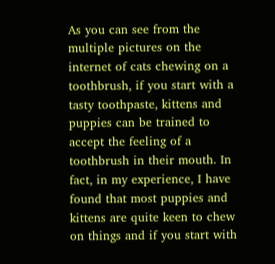As you can see from the multiple pictures on the internet of cats chewing on a toothbrush, if you start with a tasty toothpaste, kittens and puppies can be trained to accept the feeling of a toothbrush in their mouth. In fact, in my experience, I have found that most puppies and kittens are quite keen to chew on things and if you start with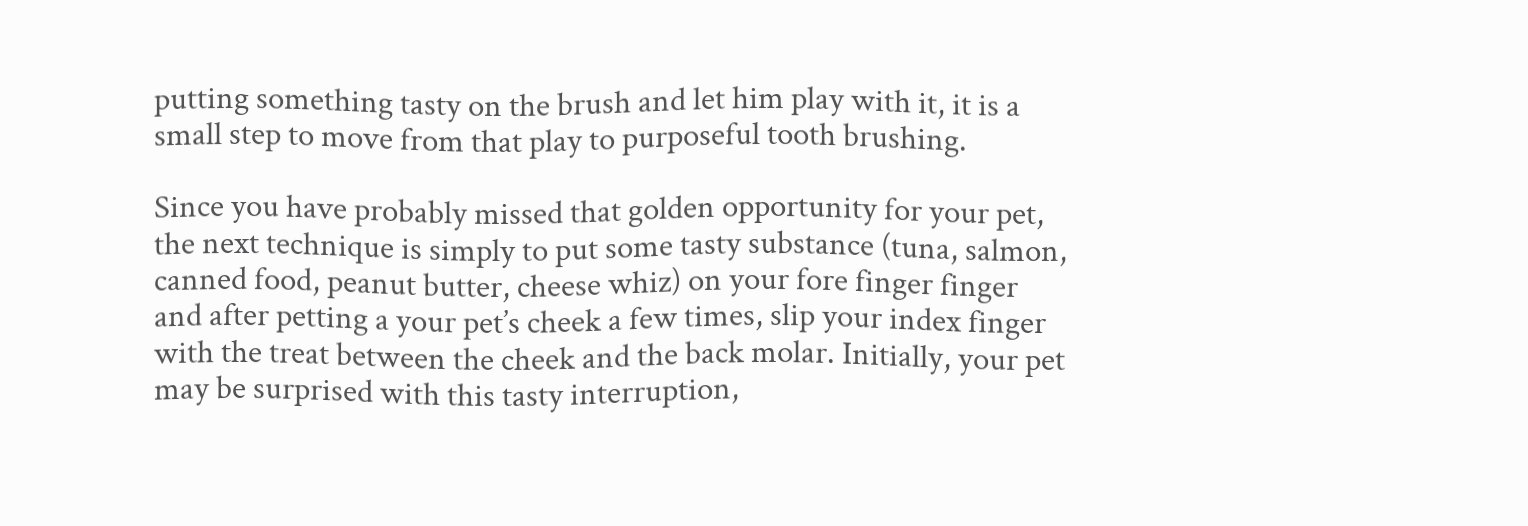putting something tasty on the brush and let him play with it, it is a small step to move from that play to purposeful tooth brushing.

Since you have probably missed that golden opportunity for your pet, the next technique is simply to put some tasty substance (tuna, salmon, canned food, peanut butter, cheese whiz) on your fore finger finger and after petting a your pet’s cheek a few times, slip your index finger with the treat between the cheek and the back molar. Initially, your pet may be surprised with this tasty interruption,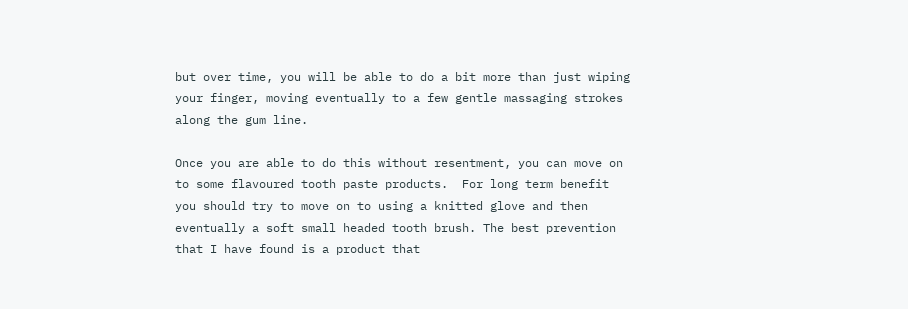but over time, you will be able to do a bit more than just wiping your finger, moving eventually to a few gentle massaging strokes along the gum line.

Once you are able to do this without resentment, you can move on to some flavoured tooth paste products.  For long term benefit you should try to move on to using a knitted glove and then eventually a soft small headed tooth brush. The best prevention that I have found is a product that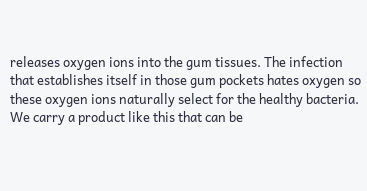releases oxygen ions into the gum tissues. The infection that establishes itself in those gum pockets hates oxygen so these oxygen ions naturally select for the healthy bacteria. We carry a product like this that can be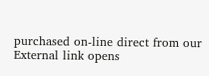purchased on-line direct from our External link opens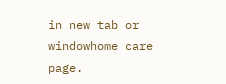in new tab or windowhome care page.